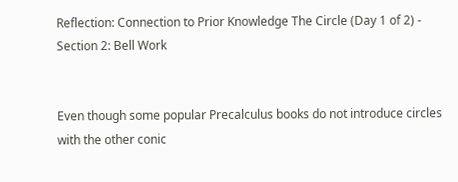Reflection: Connection to Prior Knowledge The Circle (Day 1 of 2) - Section 2: Bell Work


Even though some popular Precalculus books do not introduce circles with the other conic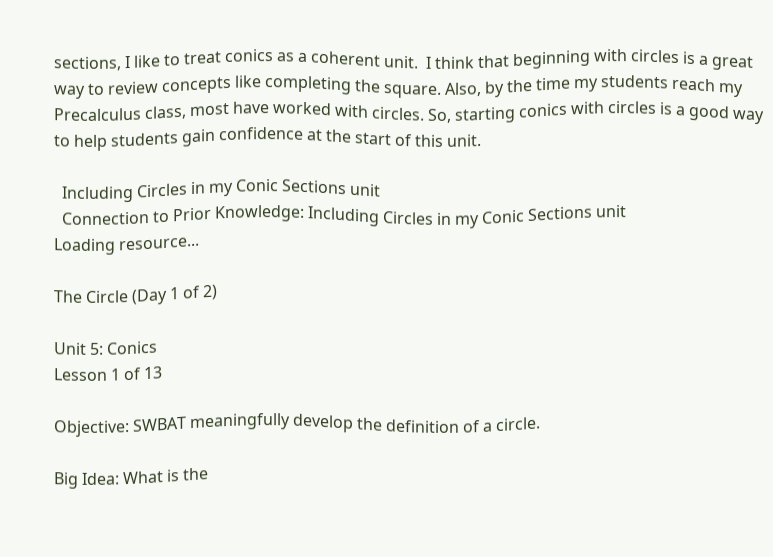sections, I like to treat conics as a coherent unit.  I think that beginning with circles is a great way to review concepts like completing the square. Also, by the time my students reach my Precalculus class, most have worked with circles. So, starting conics with circles is a good way to help students gain confidence at the start of this unit.

  Including Circles in my Conic Sections unit
  Connection to Prior Knowledge: Including Circles in my Conic Sections unit
Loading resource...

The Circle (Day 1 of 2)

Unit 5: Conics
Lesson 1 of 13

Objective: SWBAT meaningfully develop the definition of a circle.

Big Idea: What is the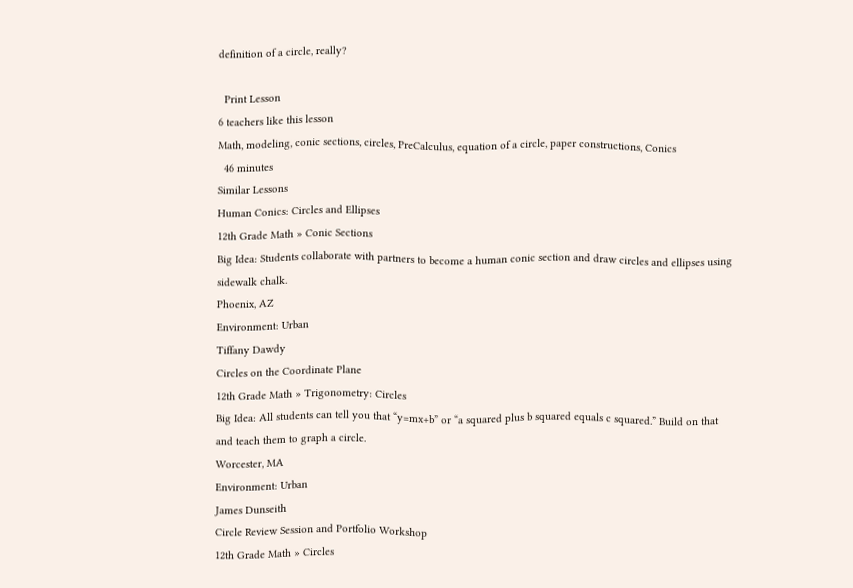definition of a circle, really?

  Print Lesson
6 teachers like this lesson
Math, modeling, conic sections, circles, PreCalculus, equation of a circle, paper constructions, Conics
  46 minutes
Similar Lessons
Human Conics: Circles and Ellipses
12th Grade Math » Conic Sections
Big Idea: Students collaborate with partners to become a human conic section and draw circles and ellipses using sidewalk chalk.
Phoenix, AZ
Environment: Urban
Tiffany Dawdy
Circles on the Coordinate Plane
12th Grade Math » Trigonometry: Circles
Big Idea: All students can tell you that “y=mx+b” or “a squared plus b squared equals c squared.” Build on that and teach them to graph a circle.
Worcester, MA
Environment: Urban
James Dunseith
Circle Review Session and Portfolio Workshop
12th Grade Math » Circles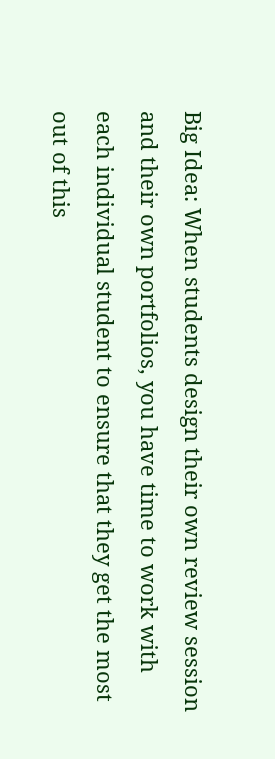Big Idea: When students design their own review session and their own portfolios, you have time to work with each individual student to ensure that they get the most out of this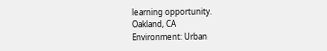learning opportunity.
Oakland, CA
Environment: Urban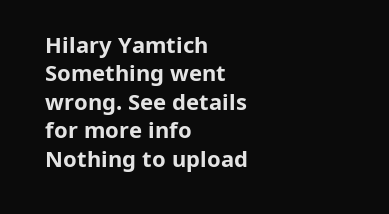Hilary Yamtich
Something went wrong. See details for more info
Nothing to upload